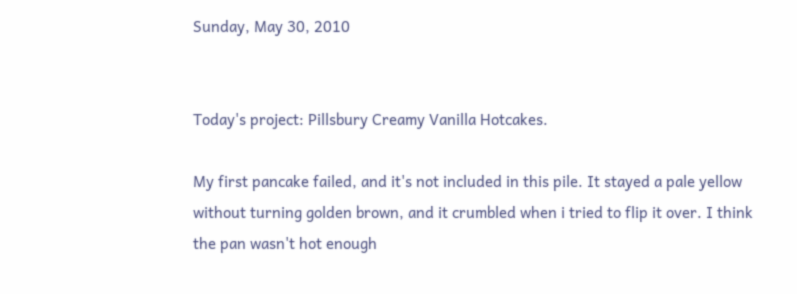Sunday, May 30, 2010


Today's project: Pillsbury Creamy Vanilla Hotcakes.

My first pancake failed, and it's not included in this pile. It stayed a pale yellow without turning golden brown, and it crumbled when i tried to flip it over. I think the pan wasn't hot enough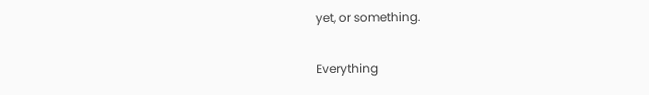yet, or something.

Everything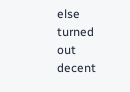else turned out decent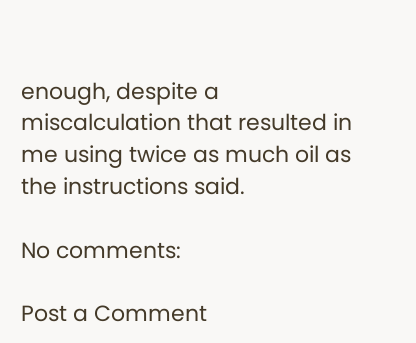enough, despite a miscalculation that resulted in me using twice as much oil as the instructions said.

No comments:

Post a Comment